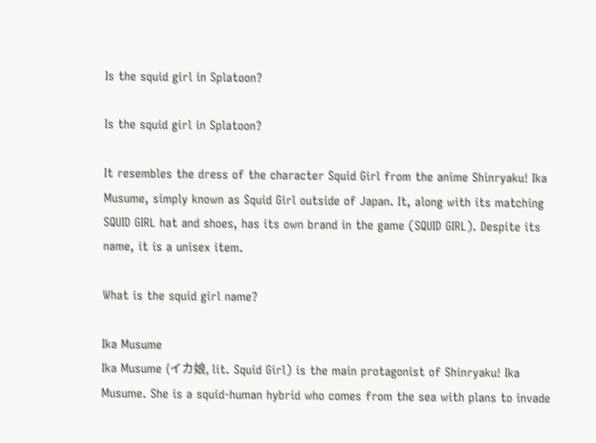Is the squid girl in Splatoon?

Is the squid girl in Splatoon?

It resembles the dress of the character Squid Girl from the anime Shinryaku! Ika Musume, simply known as Squid Girl outside of Japan. It, along with its matching SQUID GIRL hat and shoes, has its own brand in the game (SQUID GIRL). Despite its name, it is a unisex item.

What is the squid girl name?

Ika Musume
Ika Musume (イカ娘, lit. Squid Girl) is the main protagonist of Shinryaku! Ika Musume. She is a squid-human hybrid who comes from the sea with plans to invade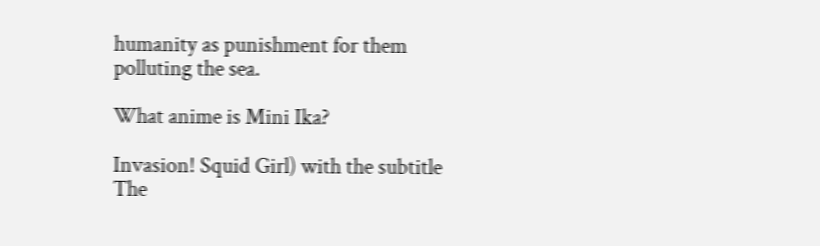humanity as punishment for them polluting the sea.

What anime is Mini Ika?

Invasion! Squid Girl) with the subtitle The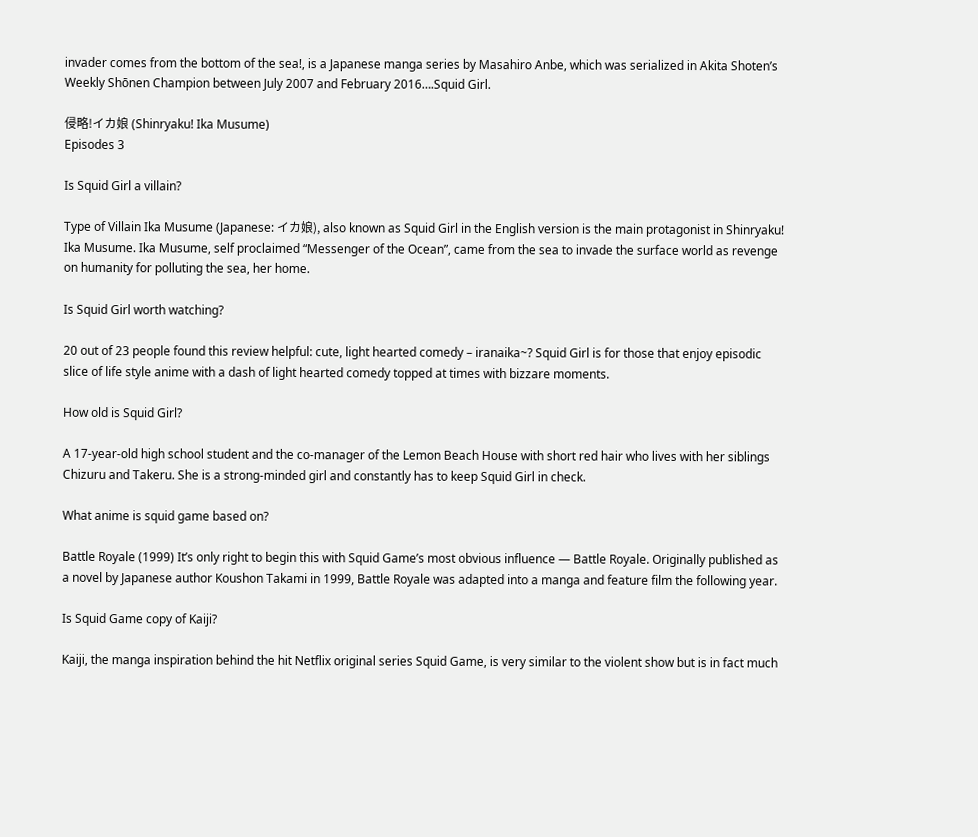invader comes from the bottom of the sea!, is a Japanese manga series by Masahiro Anbe, which was serialized in Akita Shoten’s Weekly Shōnen Champion between July 2007 and February 2016….Squid Girl.

侵略!イカ娘 (Shinryaku! Ika Musume)
Episodes 3

Is Squid Girl a villain?

Type of Villain Ika Musume (Japanese: イカ娘), also known as Squid Girl in the English version is the main protagonist in Shinryaku! Ika Musume. Ika Musume, self proclaimed “Messenger of the Ocean”, came from the sea to invade the surface world as revenge on humanity for polluting the sea, her home.

Is Squid Girl worth watching?

20 out of 23 people found this review helpful: cute, light hearted comedy – iranaika~? Squid Girl is for those that enjoy episodic slice of life style anime with a dash of light hearted comedy topped at times with bizzare moments.

How old is Squid Girl?

A 17-year-old high school student and the co-manager of the Lemon Beach House with short red hair who lives with her siblings Chizuru and Takeru. She is a strong-minded girl and constantly has to keep Squid Girl in check.

What anime is squid game based on?

Battle Royale (1999) It’s only right to begin this with Squid Game’s most obvious influence — Battle Royale. Originally published as a novel by Japanese author Koushon Takami in 1999, Battle Royale was adapted into a manga and feature film the following year.

Is Squid Game copy of Kaiji?

Kaiji, the manga inspiration behind the hit Netflix original series Squid Game, is very similar to the violent show but is in fact much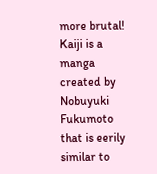more brutal! Kaiji is a manga created by Nobuyuki Fukumoto that is eerily similar to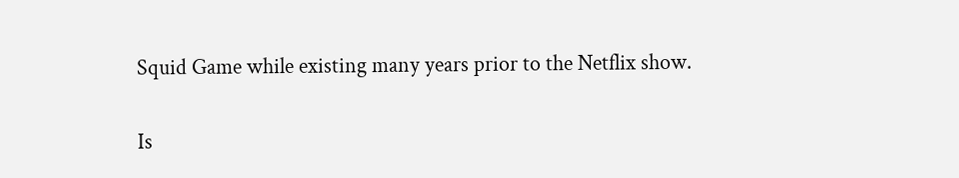Squid Game while existing many years prior to the Netflix show.

Is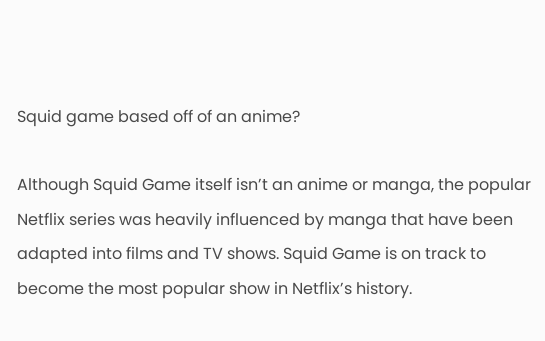Squid game based off of an anime?

Although Squid Game itself isn’t an anime or manga, the popular Netflix series was heavily influenced by manga that have been adapted into films and TV shows. Squid Game is on track to become the most popular show in Netflix’s history.